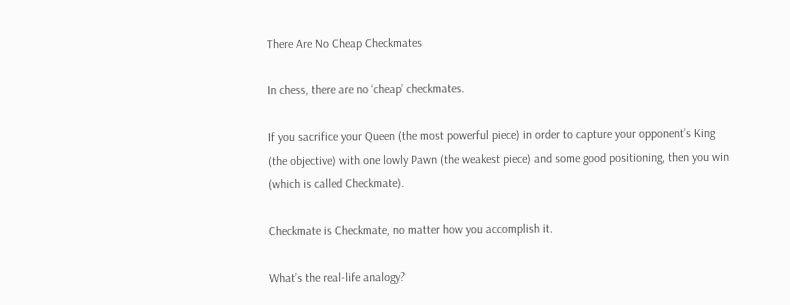There Are No Cheap Checkmates

In chess, there are no ‘cheap’ checkmates.

If you sacrifice your Queen (the most powerful piece) in order to capture your opponent’s King (the objective) with one lowly Pawn (the weakest piece) and some good positioning, then you win (which is called Checkmate).

Checkmate is Checkmate, no matter how you accomplish it.

What’s the real-life analogy?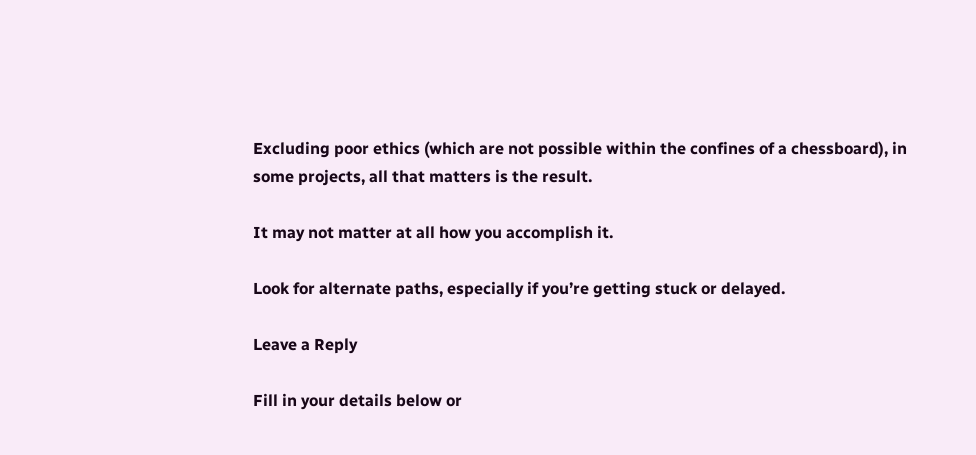Excluding poor ethics (which are not possible within the confines of a chessboard), in some projects, all that matters is the result.

It may not matter at all how you accomplish it.

Look for alternate paths, especially if you’re getting stuck or delayed.

Leave a Reply

Fill in your details below or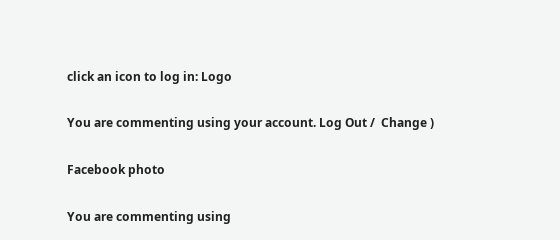click an icon to log in: Logo

You are commenting using your account. Log Out /  Change )

Facebook photo

You are commenting using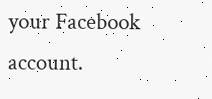your Facebook account.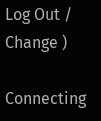Log Out /  Change )

Connecting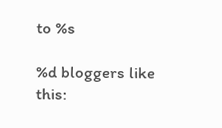to %s

%d bloggers like this: